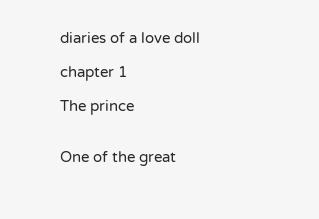diaries of a love doll

chapter 1

The prince


One of the great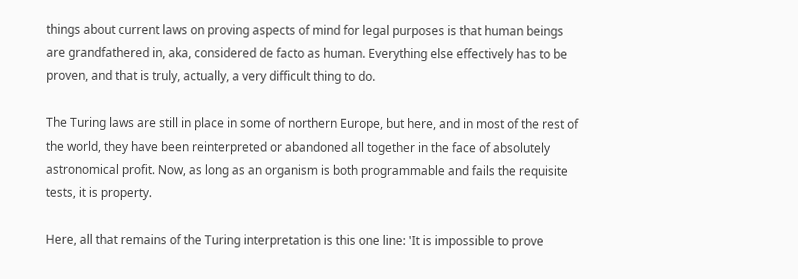things about current laws on proving aspects of mind for legal purposes is that human beings are grandfathered in, aka, considered de facto as human. Everything else effectively has to be proven, and that is truly, actually, a very difficult thing to do.

The Turing laws are still in place in some of northern Europe, but here, and in most of the rest of the world, they have been reinterpreted or abandoned all together in the face of absolutely astronomical profit. Now, as long as an organism is both programmable and fails the requisite tests, it is property.

Here, all that remains of the Turing interpretation is this one line: 'It is impossible to prove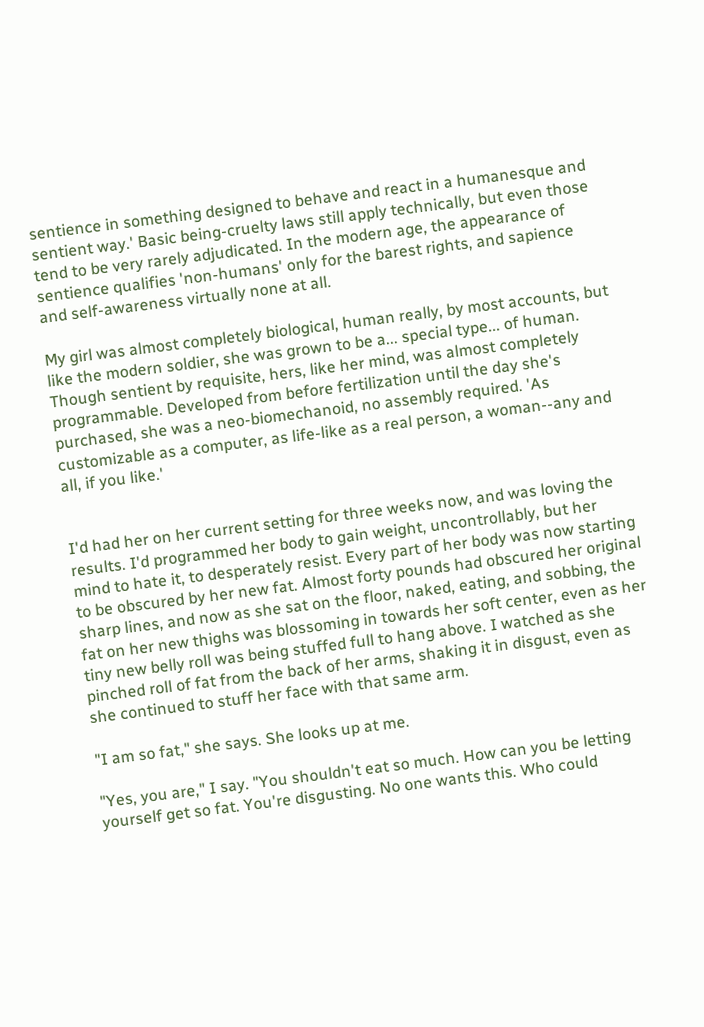sentience in something designed to behave and react in a humanesque and sentient way.' Basic being-cruelty laws still apply technically, but even those tend to be very rarely adjudicated. In the modern age, the appearance of sentience qualifies 'non-humans' only for the barest rights, and sapience and self-awareness virtually none at all.

My girl was almost completely biological, human really, by most accounts, but like the modern soldier, she was grown to be a... special type... of human. Though sentient by requisite, hers, like her mind, was almost completely programmable. Developed from before fertilization until the day she's purchased, she was a neo-biomechanoid, no assembly required. 'As customizable as a computer, as life-like as a real person, a woman--any and all, if you like.'


I'd had her on her current setting for three weeks now, and was loving the results. I'd programmed her body to gain weight, uncontrollably, but her mind to hate it, to desperately resist. Every part of her body was now starting to be obscured by her new fat. Almost forty pounds had obscured her original sharp lines, and now as she sat on the floor, naked, eating, and sobbing, the fat on her new thighs was blossoming in towards her soft center, even as her tiny new belly roll was being stuffed full to hang above. I watched as she pinched roll of fat from the back of her arms, shaking it in disgust, even as she continued to stuff her face with that same arm.

"I am so fat," she says. She looks up at me.

"Yes, you are," I say. "You shouldn't eat so much. How can you be letting yourself get so fat. You're disgusting. No one wants this. Who could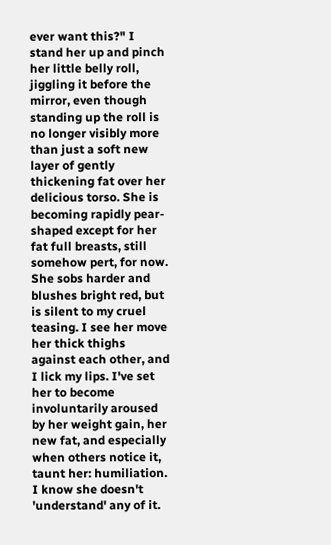ever want this?" I stand her up and pinch her little belly roll, jiggling it before the mirror, even though standing up the roll is no longer visibly more than just a soft new layer of gently thickening fat over her delicious torso. She is becoming rapidly pear-shaped except for her fat full breasts, still somehow pert, for now. She sobs harder and blushes bright red, but is silent to my cruel teasing. I see her move her thick thighs against each other, and I lick my lips. I've set her to become involuntarily aroused by her weight gain, her new fat, and especially when others notice it, taunt her: humiliation. I know she doesn't 'understand' any of it.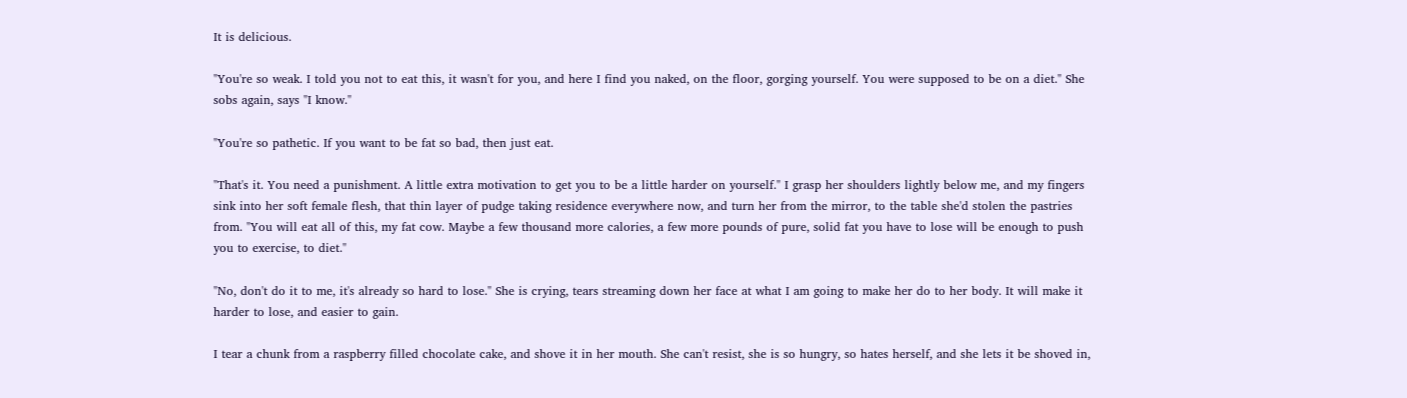It is delicious.

"You're so weak. I told you not to eat this, it wasn't for you, and here I find you naked, on the floor, gorging yourself. You were supposed to be on a diet." She sobs again, says "I know."

"You're so pathetic. If you want to be fat so bad, then just eat.

"That's it. You need a punishment. A little extra motivation to get you to be a little harder on yourself." I grasp her shoulders lightly below me, and my fingers sink into her soft female flesh, that thin layer of pudge taking residence everywhere now, and turn her from the mirror, to the table she'd stolen the pastries from. "You will eat all of this, my fat cow. Maybe a few thousand more calories, a few more pounds of pure, solid fat you have to lose will be enough to push you to exercise, to diet."

"No, don't do it to me, it's already so hard to lose." She is crying, tears streaming down her face at what I am going to make her do to her body. It will make it harder to lose, and easier to gain.

I tear a chunk from a raspberry filled chocolate cake, and shove it in her mouth. She can't resist, she is so hungry, so hates herself, and she lets it be shoved in,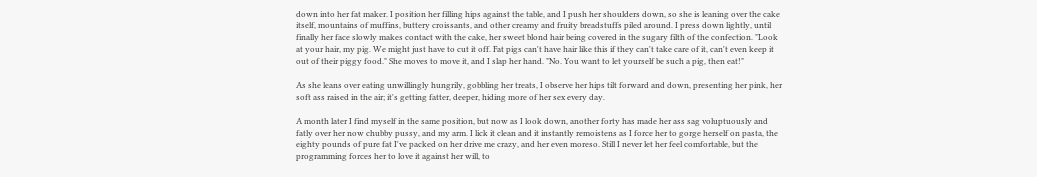down into her fat maker. I position her filling hips against the table, and I push her shoulders down, so she is leaning over the cake itself, mountains of muffins, buttery croissants, and other creamy and fruity breadstuffs piled around. I press down lightly, until finally her face slowly makes contact with the cake, her sweet blond hair being covered in the sugary filth of the confection. "Look at your hair, my pig. We might just have to cut it off. Fat pigs can't have hair like this if they can't take care of it, can't even keep it out of their piggy food." She moves to move it, and I slap her hand. "No. You want to let yourself be such a pig, then eat!"

As she leans over eating unwillingly hungrily, gobbling her treats, I observe her hips tilt forward and down, presenting her pink, her soft ass raised in the air; it's getting fatter, deeper, hiding more of her sex every day.

A month later I find myself in the same position, but now as I look down, another forty has made her ass sag voluptuously and fatly over her now chubby pussy, and my arm. I lick it clean and it instantly remoistens as I force her to gorge herself on pasta, the eighty pounds of pure fat I've packed on her drive me crazy, and her even moreso. Still I never let her feel comfortable, but the programming forces her to love it against her will, to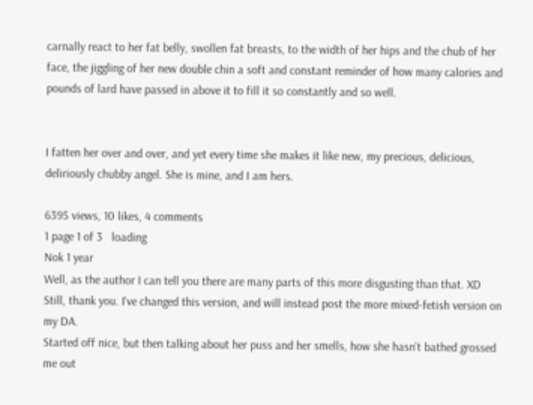carnally react to her fat belly, swollen fat breasts, to the width of her hips and the chub of her face, the jiggling of her new double chin a soft and constant reminder of how many calories and pounds of lard have passed in above it to fill it so constantly and so well.


I fatten her over and over, and yet every time she makes it like new, my precious, delicious, deliriously chubby angel. She is mine, and I am hers.

6395 views, 10 likes, 4 comments
1 page 1 of 3   loading
Nok 1 year
Well, as the author I can tell you there are many parts of this more disgusting than that. XD
Still, thank you. I've changed this version, and will instead post the more mixed-fetish version on my DA.
Started off nice, but then talking about her puss and her smells, how she hasn't bathed grossed me out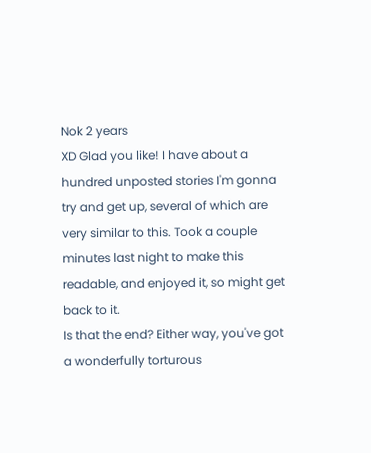Nok 2 years
XD Glad you like! I have about a hundred unposted stories I'm gonna try and get up, several of which are very similar to this. Took a couple minutes last night to make this readable, and enjoyed it, so might get back to it.
Is that the end? Either way, you've got a wonderfully torturous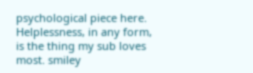psychological piece here. Helplessness, in any form, is the thing my sub loves most. smiley